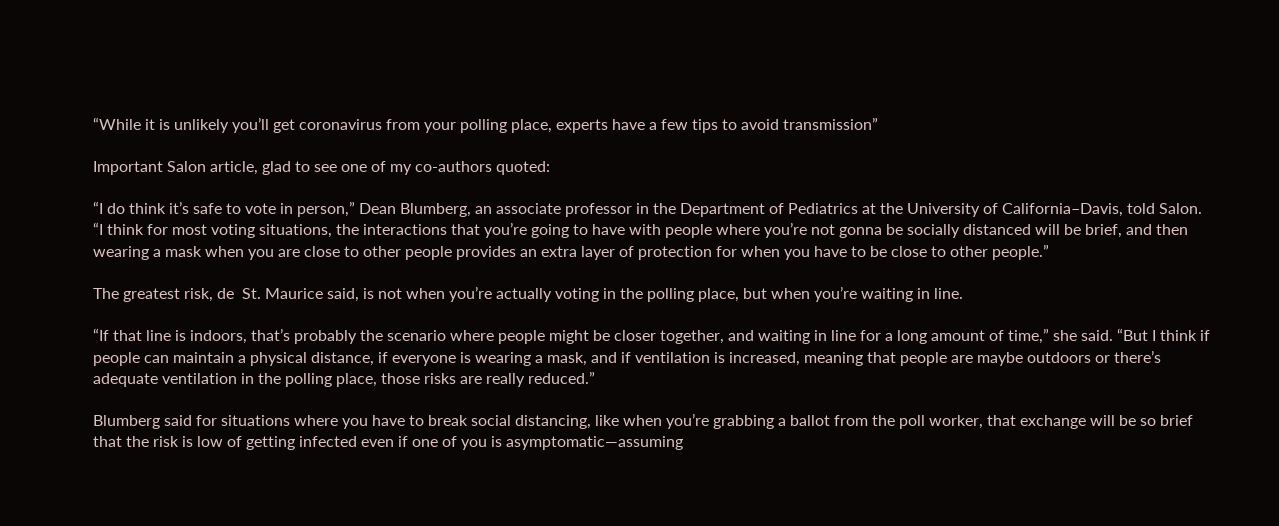“While it is unlikely you’ll get coronavirus from your polling place, experts have a few tips to avoid transmission”

Important Salon article, glad to see one of my co-authors quoted:

“I do think it’s safe to vote in person,” Dean Blumberg, an associate professor in the Department of Pediatrics at the University of California–Davis, told Salon. “I think for most voting situations, the interactions that you’re going to have with people where you’re not gonna be socially distanced will be brief, and then wearing a mask when you are close to other people provides an extra layer of protection for when you have to be close to other people.”

The greatest risk, de  St. Maurice said, is not when you’re actually voting in the polling place, but when you’re waiting in line.

“If that line is indoors, that’s probably the scenario where people might be closer together, and waiting in line for a long amount of time,” she said. “But I think if people can maintain a physical distance, if everyone is wearing a mask, and if ventilation is increased, meaning that people are maybe outdoors or there’s adequate ventilation in the polling place, those risks are really reduced.”

Blumberg said for situations where you have to break social distancing, like when you’re grabbing a ballot from the poll worker, that exchange will be so brief that the risk is low of getting infected even if one of you is asymptomatic—assuming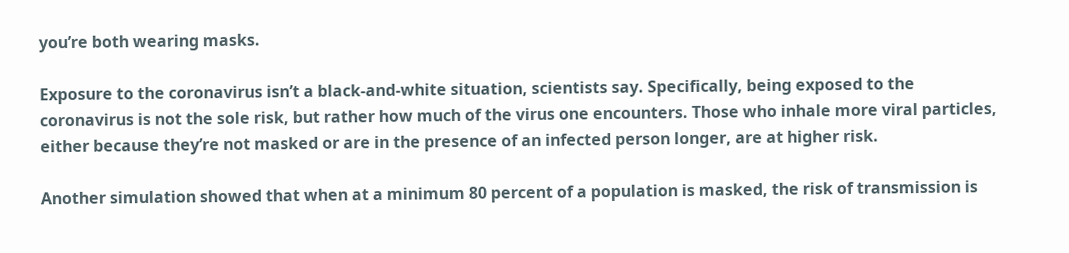you’re both wearing masks.

Exposure to the coronavirus isn’t a black-and-white situation, scientists say. Specifically, being exposed to the coronavirus is not the sole risk, but rather how much of the virus one encounters. Those who inhale more viral particles, either because they’re not masked or are in the presence of an infected person longer, are at higher risk.

Another simulation showed that when at a minimum 80 percent of a population is masked, the risk of transmission is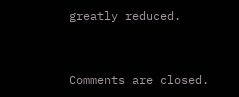greatly reduced.


Comments are closed.